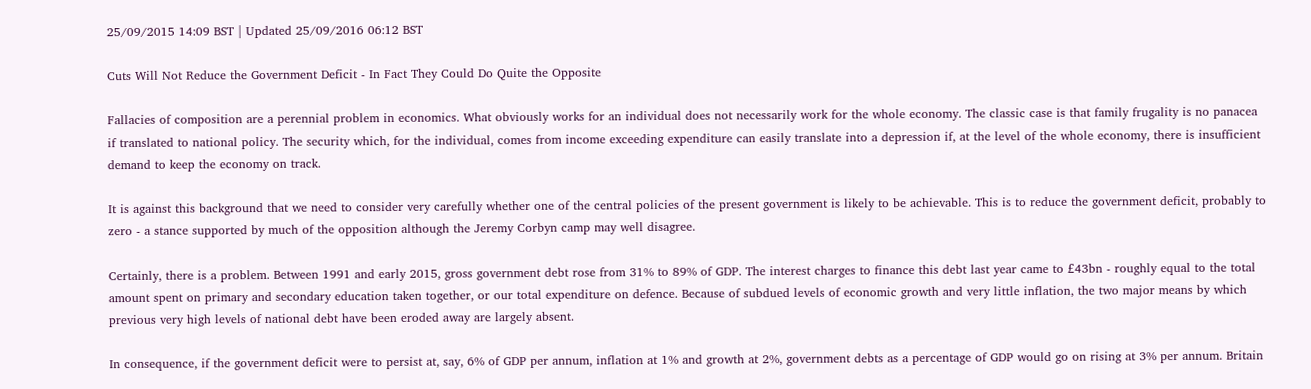25/09/2015 14:09 BST | Updated 25/09/2016 06:12 BST

Cuts Will Not Reduce the Government Deficit - In Fact They Could Do Quite the Opposite

Fallacies of composition are a perennial problem in economics. What obviously works for an individual does not necessarily work for the whole economy. The classic case is that family frugality is no panacea if translated to national policy. The security which, for the individual, comes from income exceeding expenditure can easily translate into a depression if, at the level of the whole economy, there is insufficient demand to keep the economy on track.

It is against this background that we need to consider very carefully whether one of the central policies of the present government is likely to be achievable. This is to reduce the government deficit, probably to zero - a stance supported by much of the opposition although the Jeremy Corbyn camp may well disagree.

Certainly, there is a problem. Between 1991 and early 2015, gross government debt rose from 31% to 89% of GDP. The interest charges to finance this debt last year came to £43bn - roughly equal to the total amount spent on primary and secondary education taken together, or our total expenditure on defence. Because of subdued levels of economic growth and very little inflation, the two major means by which previous very high levels of national debt have been eroded away are largely absent.

In consequence, if the government deficit were to persist at, say, 6% of GDP per annum, inflation at 1% and growth at 2%, government debts as a percentage of GDP would go on rising at 3% per annum. Britain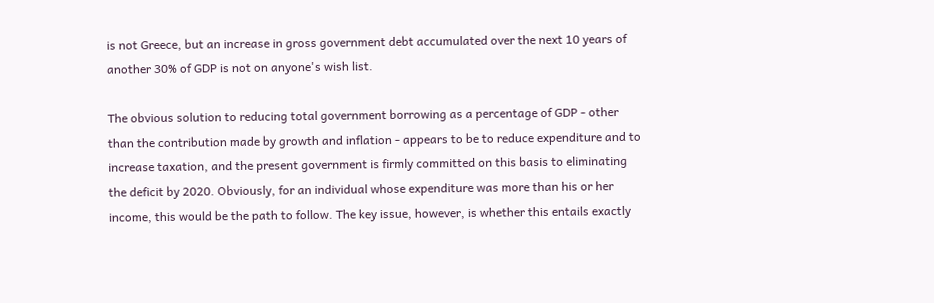is not Greece, but an increase in gross government debt accumulated over the next 10 years of another 30% of GDP is not on anyone's wish list.

The obvious solution to reducing total government borrowing as a percentage of GDP - other than the contribution made by growth and inflation - appears to be to reduce expenditure and to increase taxation, and the present government is firmly committed on this basis to eliminating the deficit by 2020. Obviously, for an individual whose expenditure was more than his or her income, this would be the path to follow. The key issue, however, is whether this entails exactly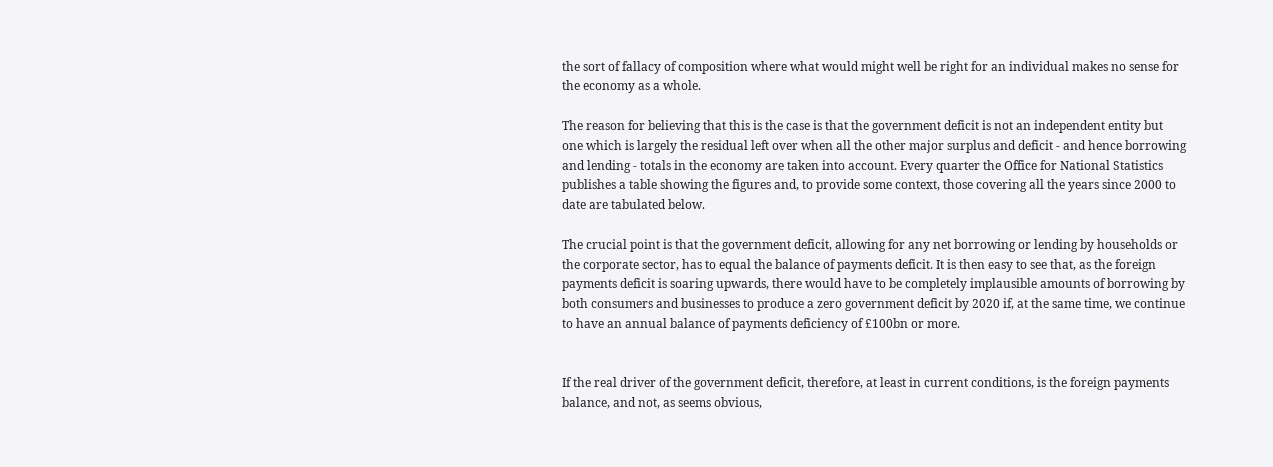the sort of fallacy of composition where what would might well be right for an individual makes no sense for the economy as a whole.

The reason for believing that this is the case is that the government deficit is not an independent entity but one which is largely the residual left over when all the other major surplus and deficit - and hence borrowing and lending - totals in the economy are taken into account. Every quarter the Office for National Statistics publishes a table showing the figures and, to provide some context, those covering all the years since 2000 to date are tabulated below.

The crucial point is that the government deficit, allowing for any net borrowing or lending by households or the corporate sector, has to equal the balance of payments deficit. It is then easy to see that, as the foreign payments deficit is soaring upwards, there would have to be completely implausible amounts of borrowing by both consumers and businesses to produce a zero government deficit by 2020 if, at the same time, we continue to have an annual balance of payments deficiency of £100bn or more.


If the real driver of the government deficit, therefore, at least in current conditions, is the foreign payments balance, and not, as seems obvious,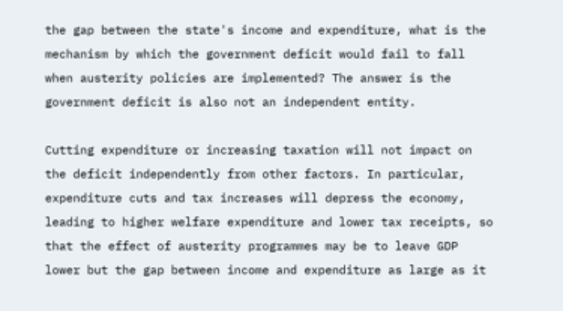the gap between the state's income and expenditure, what is the mechanism by which the government deficit would fail to fall when austerity policies are implemented? The answer is the government deficit is also not an independent entity.

Cutting expenditure or increasing taxation will not impact on the deficit independently from other factors. In particular, expenditure cuts and tax increases will depress the economy, leading to higher welfare expenditure and lower tax receipts, so that the effect of austerity programmes may be to leave GDP lower but the gap between income and expenditure as large as it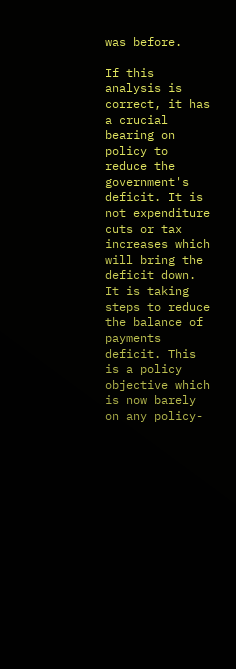was before.

If this analysis is correct, it has a crucial bearing on policy to reduce the government's deficit. It is not expenditure cuts or tax increases which will bring the deficit down. It is taking steps to reduce the balance of payments deficit. This is a policy objective which is now barely on any policy-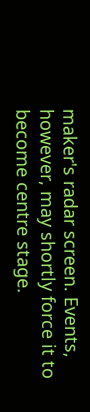maker's radar screen. Events, however, may shortly force it to become centre stage.